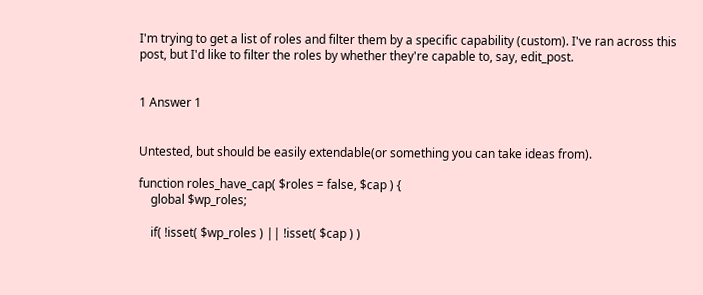I'm trying to get a list of roles and filter them by a specific capability (custom). I've ran across this post, but I'd like to filter the roles by whether they're capable to, say, edit_post.


1 Answer 1


Untested, but should be easily extendable(or something you can take ideas from).

function roles_have_cap( $roles = false, $cap ) {
    global $wp_roles;

    if( !isset( $wp_roles ) || !isset( $cap ) )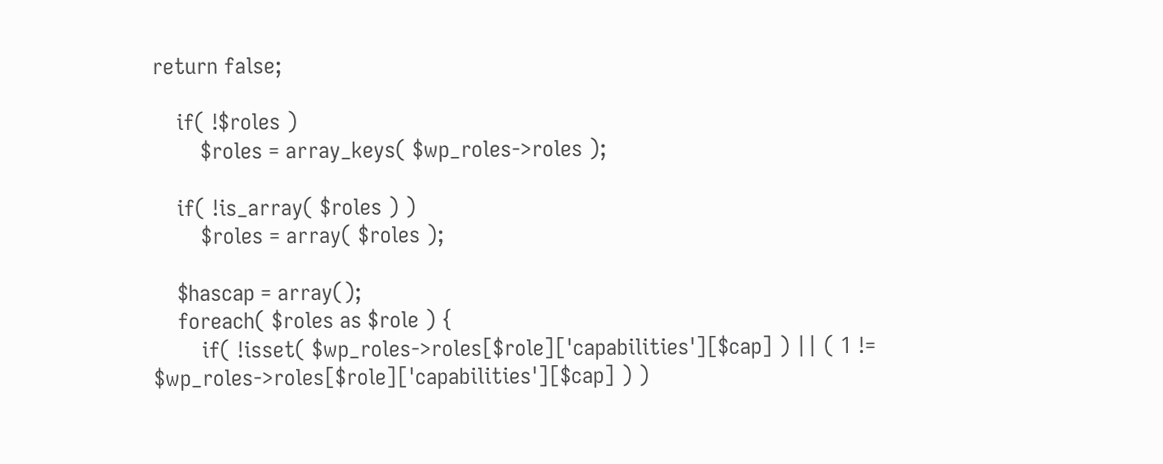return false;

    if( !$roles )
        $roles = array_keys( $wp_roles->roles );

    if( !is_array( $roles ) )
        $roles = array( $roles );

    $hascap = array();
    foreach( $roles as $role ) {
        if( !isset( $wp_roles->roles[$role]['capabilities'][$cap] ) || ( 1 != $wp_roles->roles[$role]['capabilities'][$cap] ) )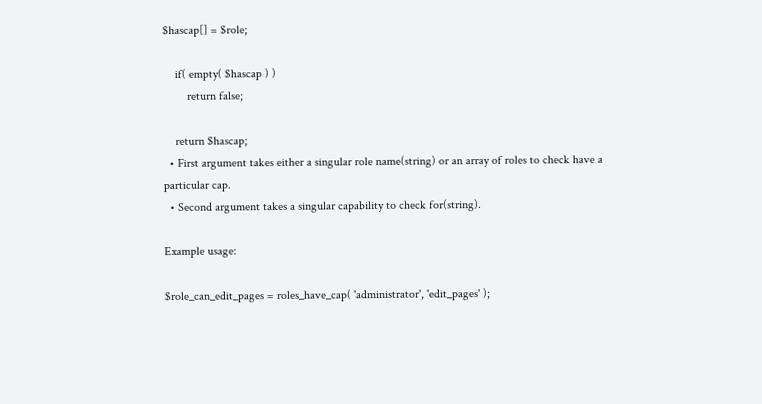$hascap[] = $role;

    if( empty( $hascap ) )
        return false;

    return $hascap;
  • First argument takes either a singular role name(string) or an array of roles to check have a particular cap.
  • Second argument takes a singular capability to check for(string).

Example usage:

$role_can_edit_pages = roles_have_cap( 'administrator', 'edit_pages' );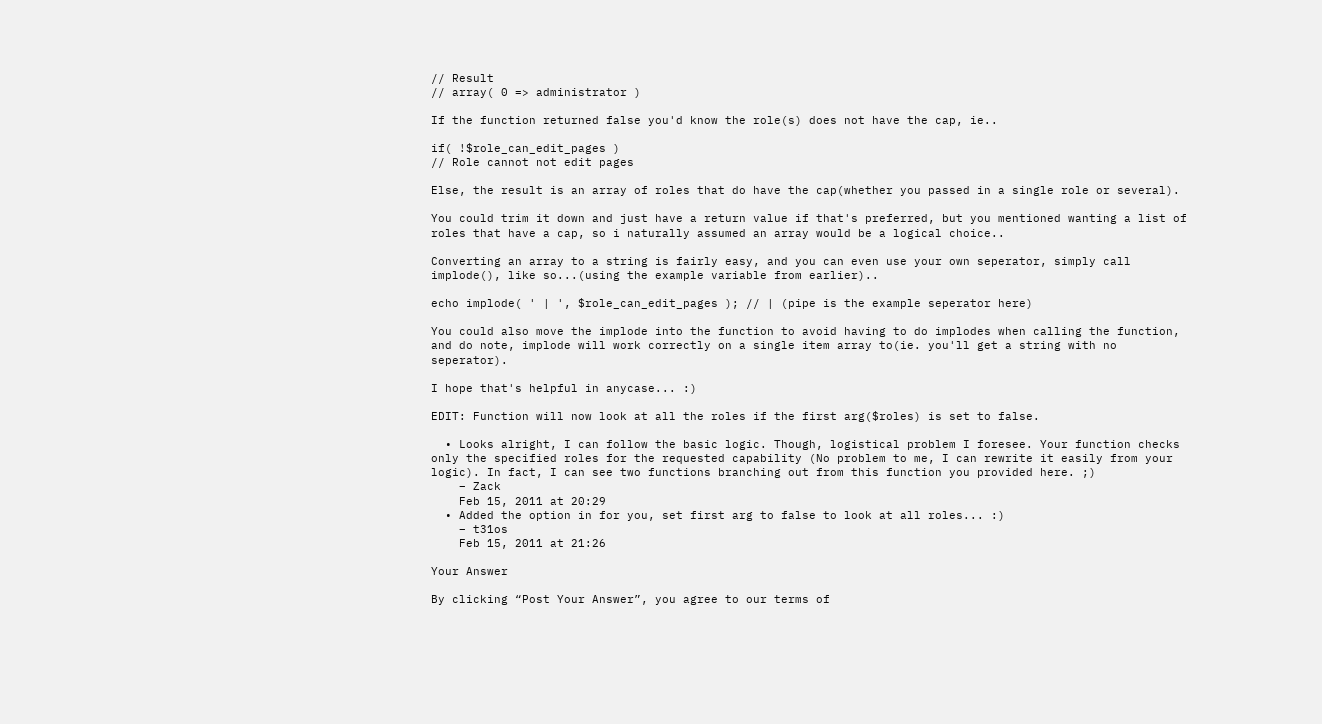// Result
// array( 0 => administrator )

If the function returned false you'd know the role(s) does not have the cap, ie..

if( !$role_can_edit_pages )
// Role cannot not edit pages

Else, the result is an array of roles that do have the cap(whether you passed in a single role or several).

You could trim it down and just have a return value if that's preferred, but you mentioned wanting a list of roles that have a cap, so i naturally assumed an array would be a logical choice..

Converting an array to a string is fairly easy, and you can even use your own seperator, simply call implode(), like so...(using the example variable from earlier)..

echo implode( ' | ', $role_can_edit_pages ); // | (pipe is the example seperator here)

You could also move the implode into the function to avoid having to do implodes when calling the function, and do note, implode will work correctly on a single item array to(ie. you'll get a string with no seperator).

I hope that's helpful in anycase... :)

EDIT: Function will now look at all the roles if the first arg($roles) is set to false.

  • Looks alright, I can follow the basic logic. Though, logistical problem I foresee. Your function checks only the specified roles for the requested capability (No problem to me, I can rewrite it easily from your logic). In fact, I can see two functions branching out from this function you provided here. ;)
    – Zack
    Feb 15, 2011 at 20:29
  • Added the option in for you, set first arg to false to look at all roles... :)
    – t31os
    Feb 15, 2011 at 21:26

Your Answer

By clicking “Post Your Answer”, you agree to our terms of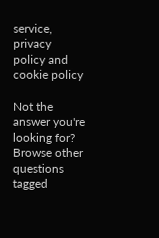service, privacy policy and cookie policy

Not the answer you're looking for? Browse other questions tagged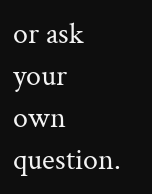or ask your own question.